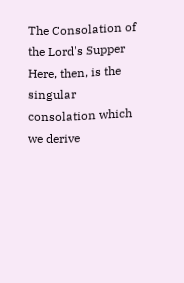The Consolation of the Lord's Supper
Here, then, is the singular consolation which we derive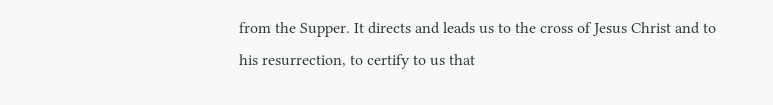from the Supper. It directs and leads us to the cross of Jesus Christ and to his resurrection, to certify to us that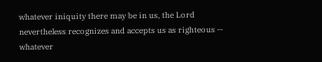whatever iniquity there may be in us, the Lord nevertheless recognizes and accepts us as righteous -- whatever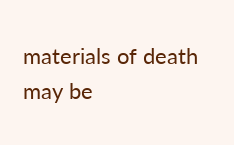materials of death may be